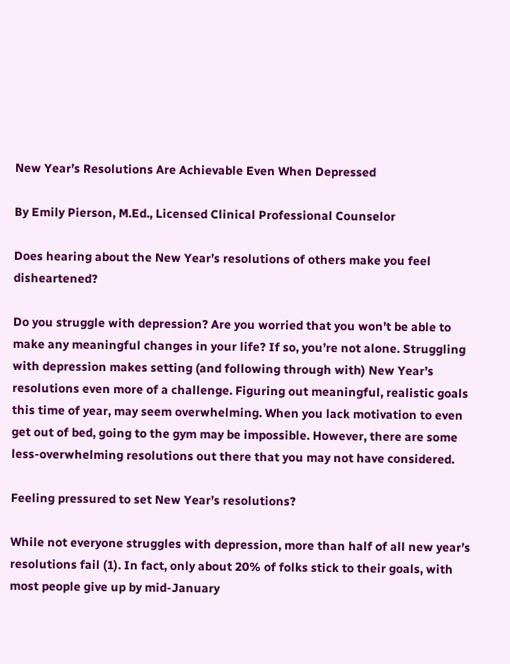New Year’s Resolutions Are Achievable Even When Depressed

By Emily Pierson, M.Ed., Licensed Clinical Professional Counselor

Does hearing about the New Year’s resolutions of others make you feel disheartened?

Do you struggle with depression? Are you worried that you won’t be able to make any meaningful changes in your life? If so, you’re not alone. Struggling with depression makes setting (and following through with) New Year’s resolutions even more of a challenge. Figuring out meaningful, realistic goals this time of year, may seem overwhelming. When you lack motivation to even get out of bed, going to the gym may be impossible. However, there are some less-overwhelming resolutions out there that you may not have considered.

Feeling pressured to set New Year’s resolutions?

While not everyone struggles with depression, more than half of all new year’s resolutions fail (1). In fact, only about 20% of folks stick to their goals, with most people give up by mid-January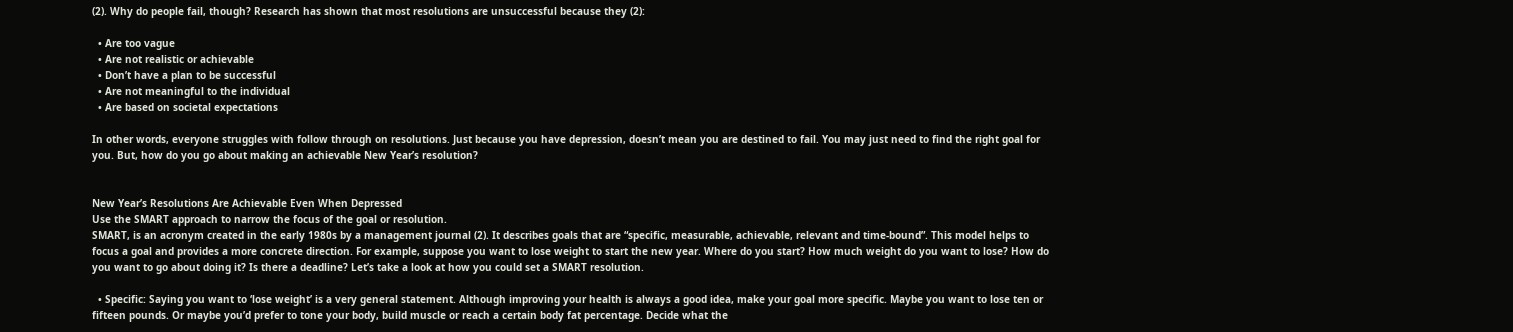(2). Why do people fail, though? Research has shown that most resolutions are unsuccessful because they (2):

  • Are too vague
  • Are not realistic or achievable
  • Don’t have a plan to be successful
  • Are not meaningful to the individual
  • Are based on societal expectations

In other words, everyone struggles with follow through on resolutions. Just because you have depression, doesn’t mean you are destined to fail. You may just need to find the right goal for you. But, how do you go about making an achievable New Year’s resolution?


New Year’s Resolutions Are Achievable Even When Depressed
Use the SMART approach to narrow the focus of the goal or resolution.
SMART, is an acronym created in the early 1980s by a management journal (2). It describes goals that are “specific, measurable, achievable, relevant and time-bound”. This model helps to focus a goal and provides a more concrete direction. For example, suppose you want to lose weight to start the new year. Where do you start? How much weight do you want to lose? How do you want to go about doing it? Is there a deadline? Let’s take a look at how you could set a SMART resolution.

  • Specific: Saying you want to ‘lose weight’ is a very general statement. Although improving your health is always a good idea, make your goal more specific. Maybe you want to lose ten or fifteen pounds. Or maybe you’d prefer to tone your body, build muscle or reach a certain body fat percentage. Decide what the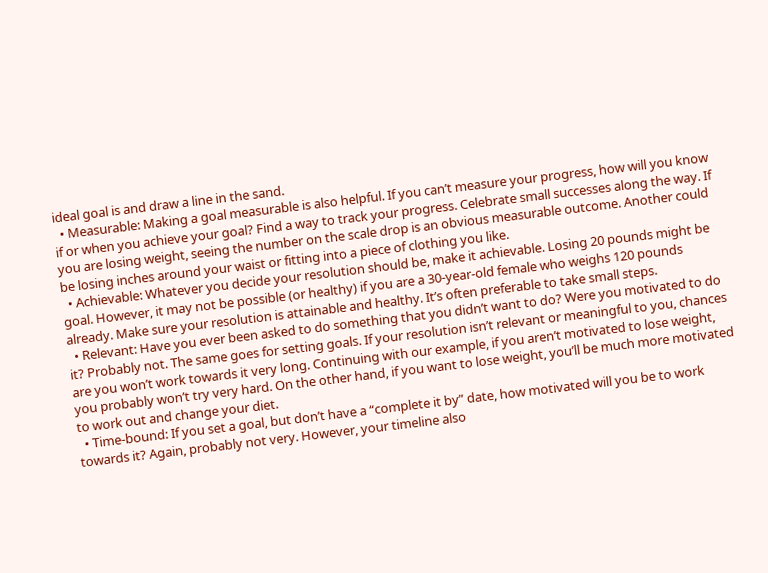ideal goal is and draw a line in the sand.
  • Measurable: Making a goal measurable is also helpful. If you can’t measure your progress, how will you know if or when you achieve your goal? Find a way to track your progress. Celebrate small successes along the way. If you are losing weight, seeing the number on the scale drop is an obvious measurable outcome. Another could be losing inches around your waist or fitting into a piece of clothing you like.
  • Achievable: Whatever you decide your resolution should be, make it achievable. Losing 20 pounds might be goal. However, it may not be possible (or healthy) if you are a 30-year-old female who weighs 120 pounds already. Make sure your resolution is attainable and healthy. It’s often preferable to take small steps.
  • Relevant: Have you ever been asked to do something that you didn’t want to do? Were you motivated to do it? Probably not. The same goes for setting goals. If your resolution isn’t relevant or meaningful to you, chances are you won’t work towards it very long. Continuing with our example, if you aren’t motivated to lose weight, you probably won’t try very hard. On the other hand, if you want to lose weight, you’ll be much more motivated to work out and change your diet.
  • Time-bound: If you set a goal, but don’t have a “complete it by” date, how motivated will you be to work towards it? Again, probably not very. However, your timeline also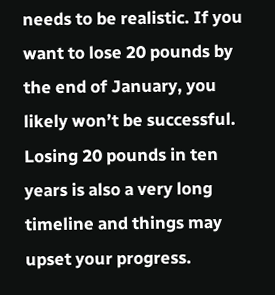needs to be realistic. If you want to lose 20 pounds by the end of January, you likely won’t be successful. Losing 20 pounds in ten years is also a very long timeline and things may upset your progress.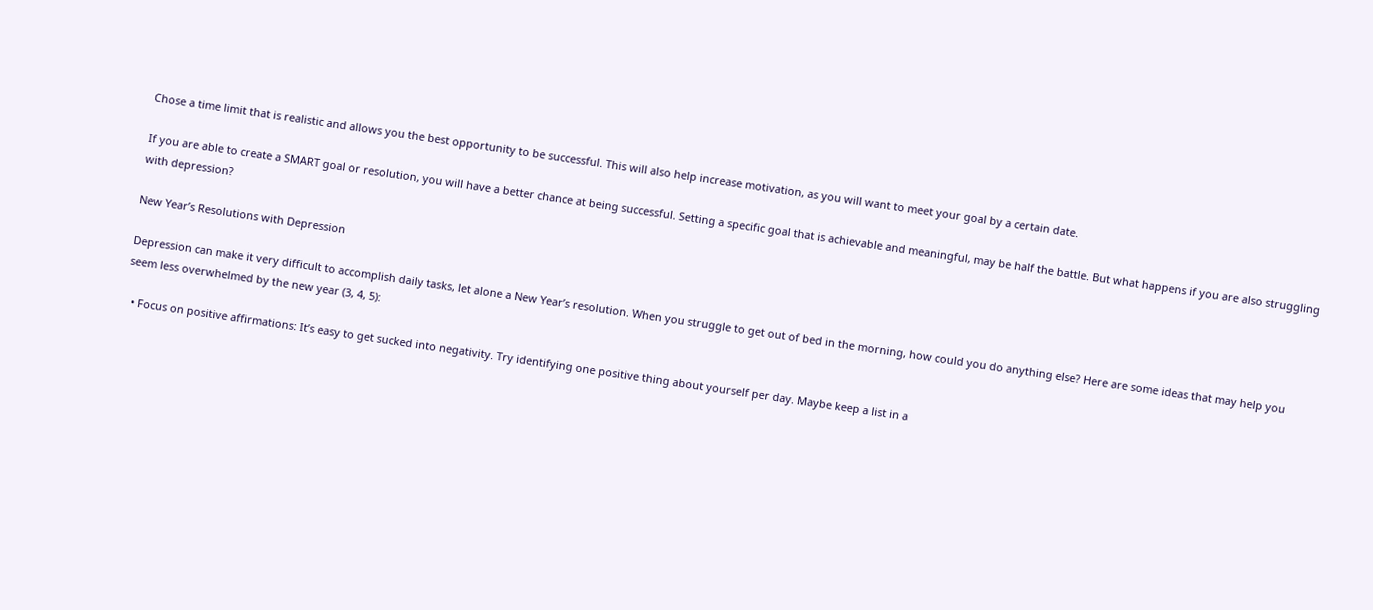Chose a time limit that is realistic and allows you the best opportunity to be successful. This will also help increase motivation, as you will want to meet your goal by a certain date.

If you are able to create a SMART goal or resolution, you will have a better chance at being successful. Setting a specific goal that is achievable and meaningful, may be half the battle. But what happens if you are also struggling with depression?

New Year’s Resolutions with Depression

Depression can make it very difficult to accomplish daily tasks, let alone a New Year’s resolution. When you struggle to get out of bed in the morning, how could you do anything else? Here are some ideas that may help you seem less overwhelmed by the new year (3, 4, 5):

  • Focus on positive affirmations: It’s easy to get sucked into negativity. Try identifying one positive thing about yourself per day. Maybe keep a list in a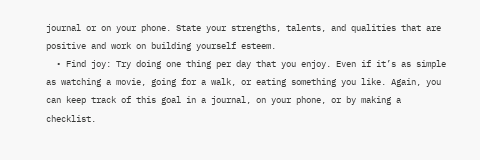journal or on your phone. State your strengths, talents, and qualities that are positive and work on building yourself esteem.
  • Find joy: Try doing one thing per day that you enjoy. Even if it’s as simple as watching a movie, going for a walk, or eating something you like. Again, you can keep track of this goal in a journal, on your phone, or by making a checklist.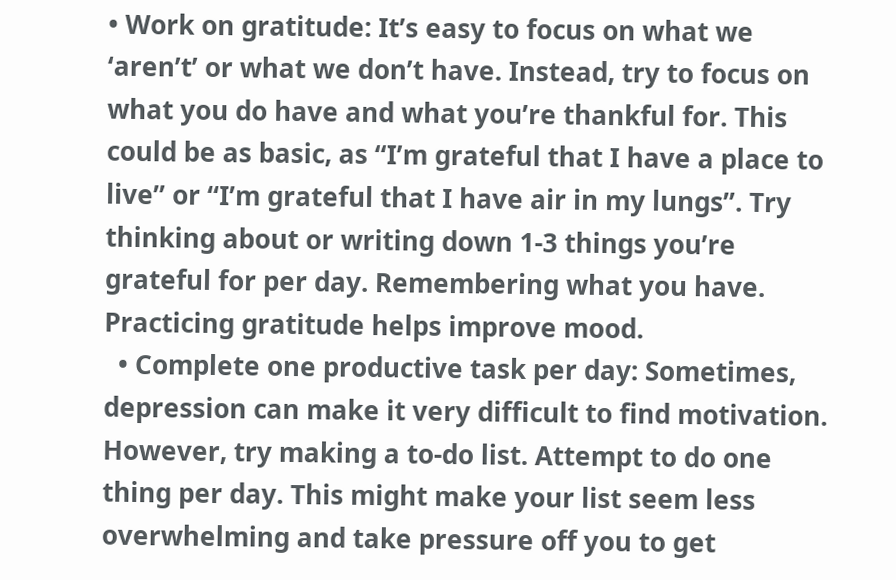• Work on gratitude: It’s easy to focus on what we ‘aren’t’ or what we don’t have. Instead, try to focus on what you do have and what you’re thankful for. This could be as basic, as “I’m grateful that I have a place to live” or “I’m grateful that I have air in my lungs”. Try thinking about or writing down 1-3 things you’re grateful for per day. Remembering what you have. Practicing gratitude helps improve mood.
  • Complete one productive task per day: Sometimes, depression can make it very difficult to find motivation. However, try making a to-do list. Attempt to do one thing per day. This might make your list seem less overwhelming and take pressure off you to get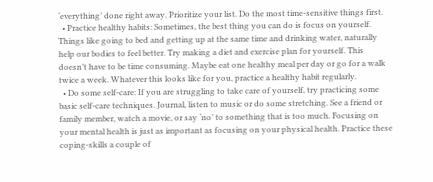‘everything’ done right away. Prioritize your list. Do the most time-sensitive things first.
  • Practice healthy habits: Sometimes, the best thing you can do is focus on yourself. Things like going to bed and getting up at the same time and drinking water, naturally help our bodies to feel better. Try making a diet and exercise plan for yourself. This doesn’t have to be time consuming. Maybe eat one healthy meal per day or go for a walk twice a week. Whatever this looks like for you, practice a healthy habit regularly.
  • Do some self-care: If you are struggling to take care of yourself, try practicing some basic self-care techniques. Journal, listen to music or do some stretching. See a friend or family member, watch a movie, or say ‘no’ to something that is too much. Focusing on your mental health is just as important as focusing on your physical health. Practice these coping-skills a couple of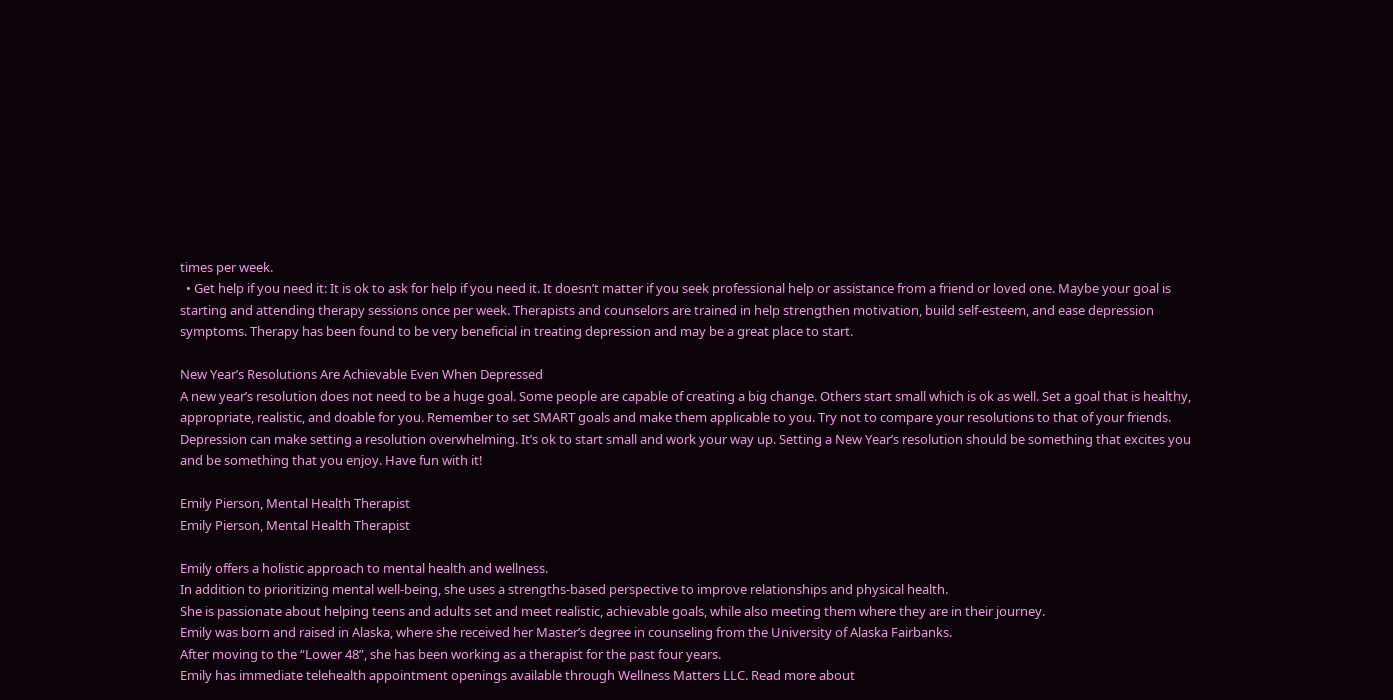times per week.
  • Get help if you need it: It is ok to ask for help if you need it. It doesn’t matter if you seek professional help or assistance from a friend or loved one. Maybe your goal is starting and attending therapy sessions once per week. Therapists and counselors are trained in help strengthen motivation, build self-esteem, and ease depression symptoms. Therapy has been found to be very beneficial in treating depression and may be a great place to start.

New Year’s Resolutions Are Achievable Even When Depressed
A new year’s resolution does not need to be a huge goal. Some people are capable of creating a big change. Others start small which is ok as well. Set a goal that is healthy, appropriate, realistic, and doable for you. Remember to set SMART goals and make them applicable to you. Try not to compare your resolutions to that of your friends. Depression can make setting a resolution overwhelming. It’s ok to start small and work your way up. Setting a New Year’s resolution should be something that excites you and be something that you enjoy. Have fun with it!

Emily Pierson, Mental Health Therapist
Emily Pierson, Mental Health Therapist

Emily offers a holistic approach to mental health and wellness.
In addition to prioritizing mental well-being, she uses a strengths-based perspective to improve relationships and physical health.
She is passionate about helping teens and adults set and meet realistic, achievable goals, while also meeting them where they are in their journey.
Emily was born and raised in Alaska, where she received her Master’s degree in counseling from the University of Alaska Fairbanks.
After moving to the “Lower 48”, she has been working as a therapist for the past four years.
Emily has immediate telehealth appointment openings available through Wellness Matters LLC. Read more about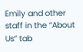Emily and other staff in the “About Us” tab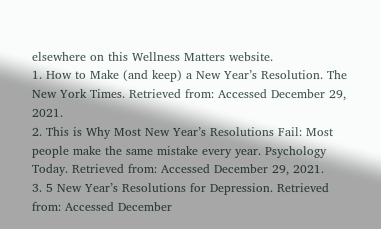elsewhere on this Wellness Matters website.
1. How to Make (and keep) a New Year’s Resolution. The New York Times. Retrieved from: Accessed December 29, 2021.
2. This is Why Most New Year’s Resolutions Fail: Most people make the same mistake every year. Psychology Today. Retrieved from: Accessed December 29, 2021.
3. 5 New Year’s Resolutions for Depression. Retrieved from: Accessed December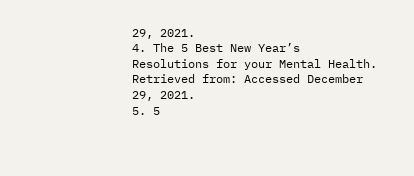29, 2021.
4. The 5 Best New Year’s Resolutions for your Mental Health. Retrieved from: Accessed December 29, 2021.
5. 5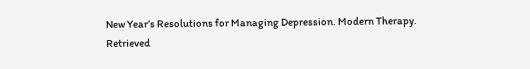New Year’s Resolutions for Managing Depression. Modern Therapy. Retrieved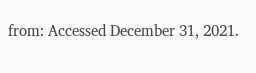from: Accessed December 31, 2021.